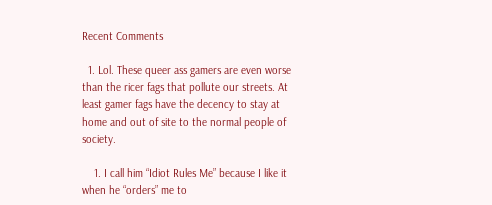Recent Comments

  1. Lol. These queer ass gamers are even worse than the ricer fags that pollute our streets. At least gamer fags have the decency to stay at home and out of site to the normal people of society.

    1. I call him “Idiot Rules Me” because I like it when he “orders” me to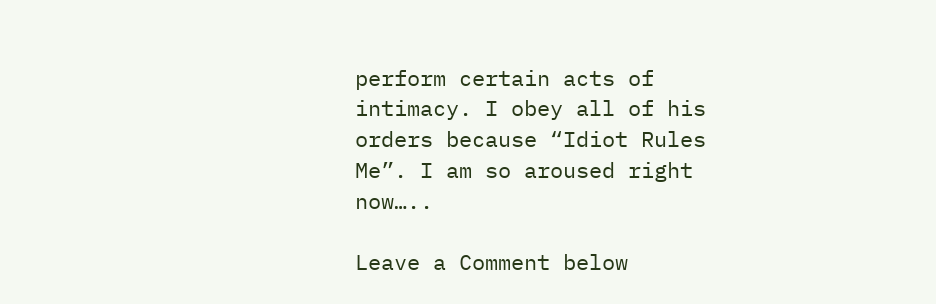perform certain acts of intimacy. I obey all of his orders because “Idiot Rules Me”. I am so aroused right now…..

Leave a Comment below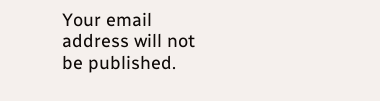Your email address will not be published.